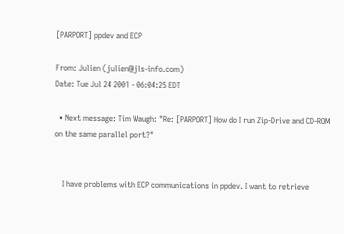[PARPORT] ppdev and ECP

From: Julien (julien@jls-info.com)
Date: Tue Jul 24 2001 - 06:04:25 EDT

  • Next message: Tim Waugh: "Re: [PARPORT] How do I run Zip-Drive and CD-ROM on the same parallel port?"


    I have problems with ECP communications in ppdev. I want to retrieve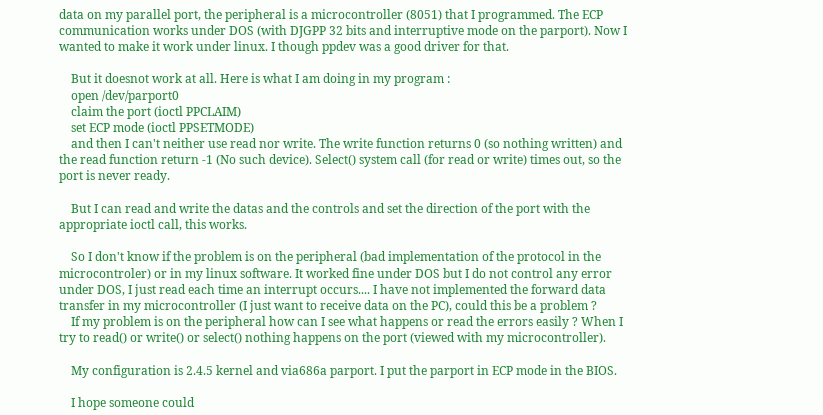data on my parallel port, the peripheral is a microcontroller (8051) that I programmed. The ECP communication works under DOS (with DJGPP 32 bits and interruptive mode on the parport). Now I wanted to make it work under linux. I though ppdev was a good driver for that.

    But it doesnot work at all. Here is what I am doing in my program :
    open /dev/parport0
    claim the port (ioctl PPCLAIM)
    set ECP mode (ioctl PPSETMODE)
    and then I can't neither use read nor write. The write function returns 0 (so nothing written) and the read function return -1 (No such device). Select() system call (for read or write) times out, so the port is never ready.

    But I can read and write the datas and the controls and set the direction of the port with the appropriate ioctl call, this works.

    So I don't know if the problem is on the peripheral (bad implementation of the protocol in the microcontroler) or in my linux software. It worked fine under DOS but I do not control any error under DOS, I just read each time an interrupt occurs.... I have not implemented the forward data transfer in my microcontroller (I just want to receive data on the PC), could this be a problem ?
    If my problem is on the peripheral how can I see what happens or read the errors easily ? When I try to read() or write() or select() nothing happens on the port (viewed with my microcontroller).

    My configuration is 2.4.5 kernel and via686a parport. I put the parport in ECP mode in the BIOS.

    I hope someone could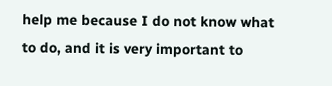help me because I do not know what to do, and it is very important to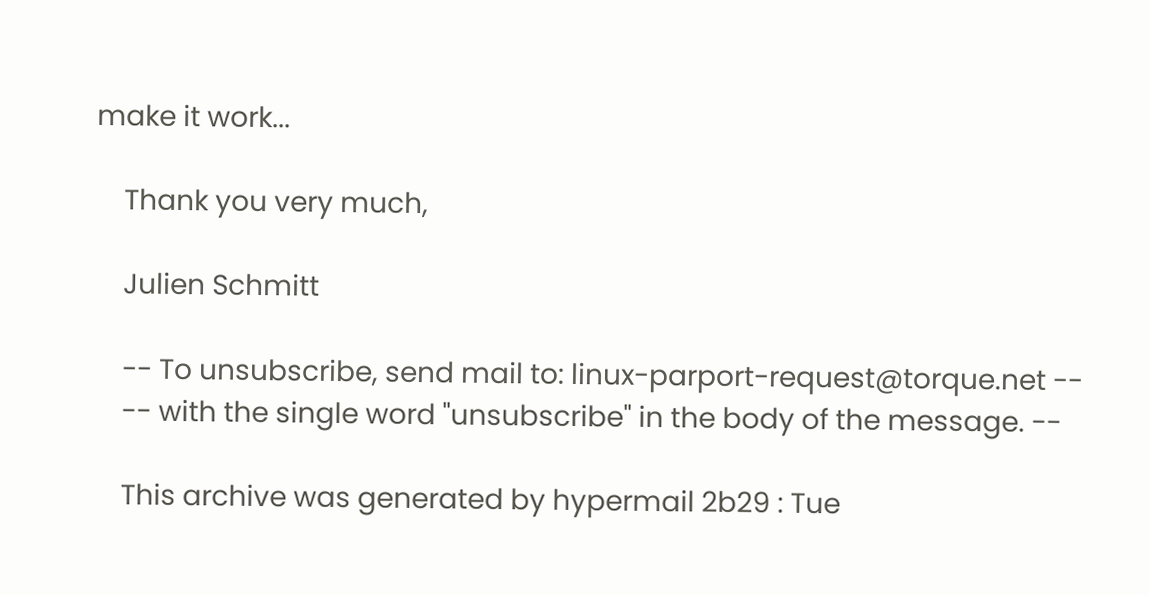make it work...

    Thank you very much,

    Julien Schmitt

    -- To unsubscribe, send mail to: linux-parport-request@torque.net --
    -- with the single word "unsubscribe" in the body of the message. --

    This archive was generated by hypermail 2b29 : Tue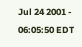Jul 24 2001 - 06:05:50 EDT